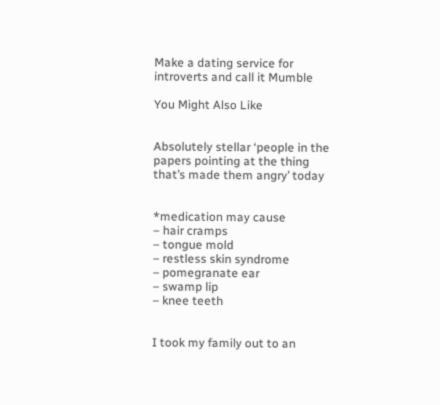Make a dating service for introverts and call it Mumble

You Might Also Like


Absolutely stellar ‘people in the papers pointing at the thing that’s made them angry’ today


*medication may cause
– hair cramps
– tongue mold
– restless skin syndrome
– pomegranate ear
– swamp lip
– knee teeth


I took my family out to an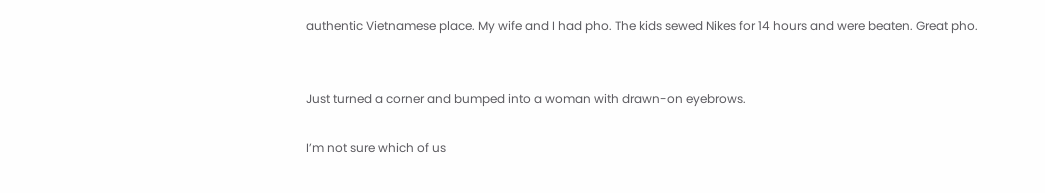authentic Vietnamese place. My wife and I had pho. The kids sewed Nikes for 14 hours and were beaten. Great pho.


Just turned a corner and bumped into a woman with drawn-on eyebrows.

I’m not sure which of us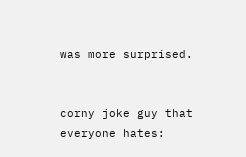was more surprised.


corny joke guy that everyone hates: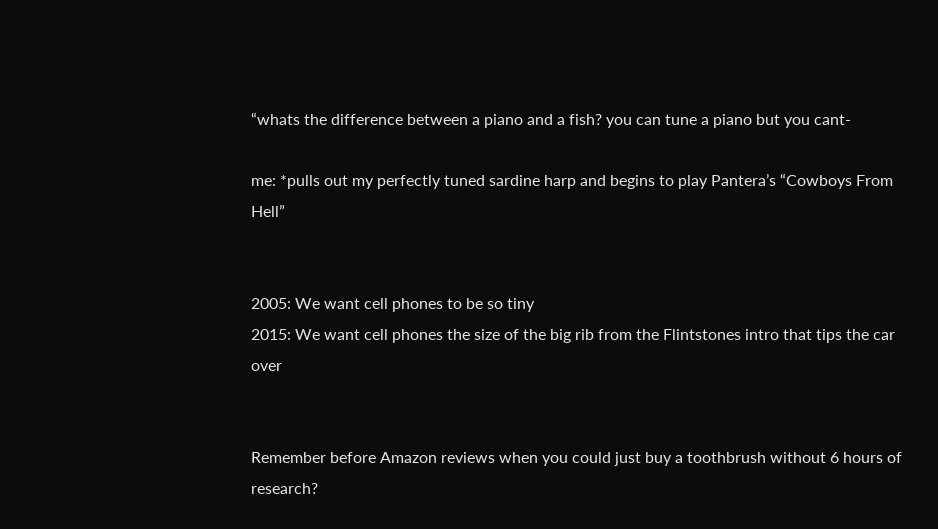“whats the difference between a piano and a fish? you can tune a piano but you cant-

me: *pulls out my perfectly tuned sardine harp and begins to play Pantera’s “Cowboys From Hell”


2005: We want cell phones to be so tiny
2015: We want cell phones the size of the big rib from the Flintstones intro that tips the car over


Remember before Amazon reviews when you could just buy a toothbrush without 6 hours of research?